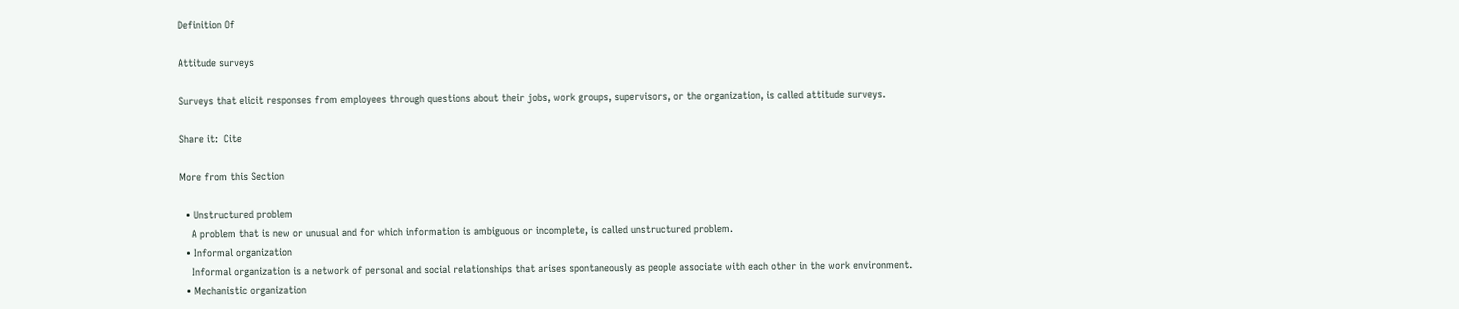Definition Of

Attitude surveys

Surveys that elicit responses from employees through questions about their jobs, work groups, supervisors, or the organization, is called attitude surveys.

Share it:  Cite

More from this Section

  • Unstructured problem
    A problem that is new or unusual and for which information is ambiguous or incomplete, is called unstructured problem.
  • Informal organization
    Informal organization is a network of personal and social relationships that arises spontaneously as people associate with each other in the work environment.
  • Mechanistic organization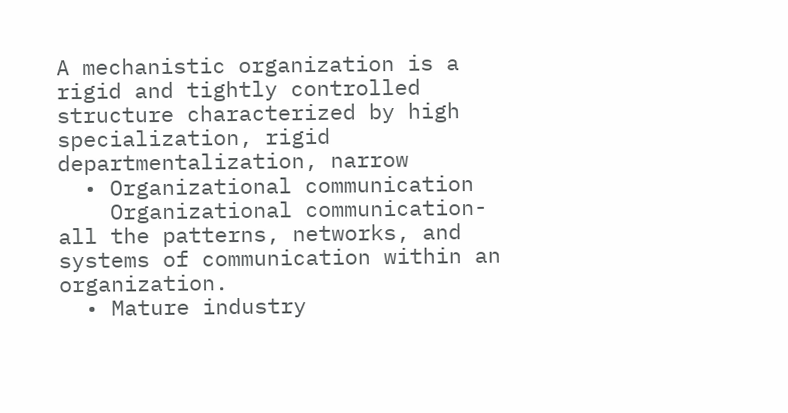A mechanistic organization is a rigid and tightly controlled structure characterized by high specialization, rigid departmentalization, narrow
  • Organizational communication
    Organizational communication- all the patterns, networks, and systems of communication within an organization.
  • Mature industry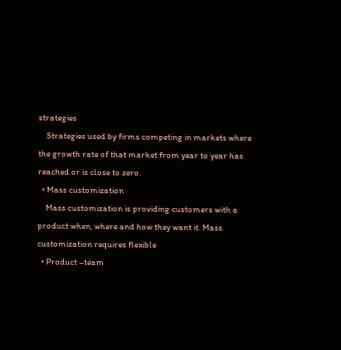strategies
    Strategies used by firms competing in markets where the growth rate of that market from year to year has reached or is close to zero.
  • Mass customization
    Mass customization is providing customers with a product when, where and how they want it. Mass customization requires flexible
  • Product –team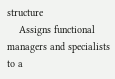structure
    Assigns functional managers and specialists to a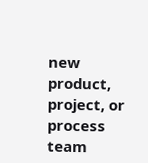new product, project, or process team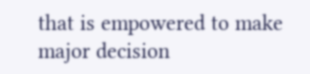that is empowered to make major decision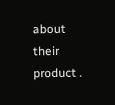about their product .